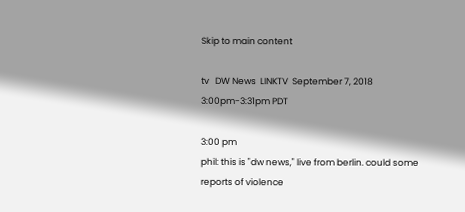Skip to main content

tv   DW News  LINKTV  September 7, 2018 3:00pm-3:31pm PDT

3:00 pm
phil: this is "dw news," live from berlin. could some reports of violence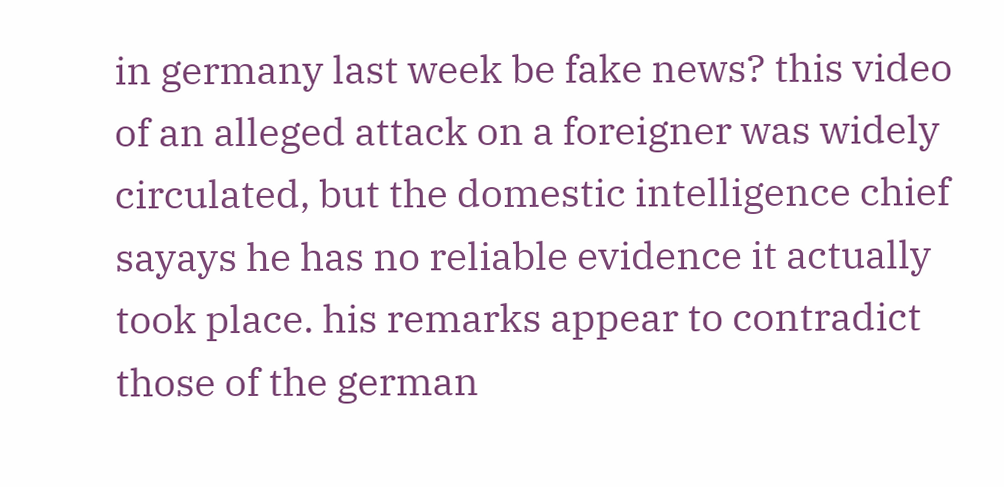in germany last week be fake news? this video of an alleged attack on a foreigner was widely circulated, but the domestic intelligence chief sayays he has no reliable evidence it actually took place. his remarks appear to contradict those of the german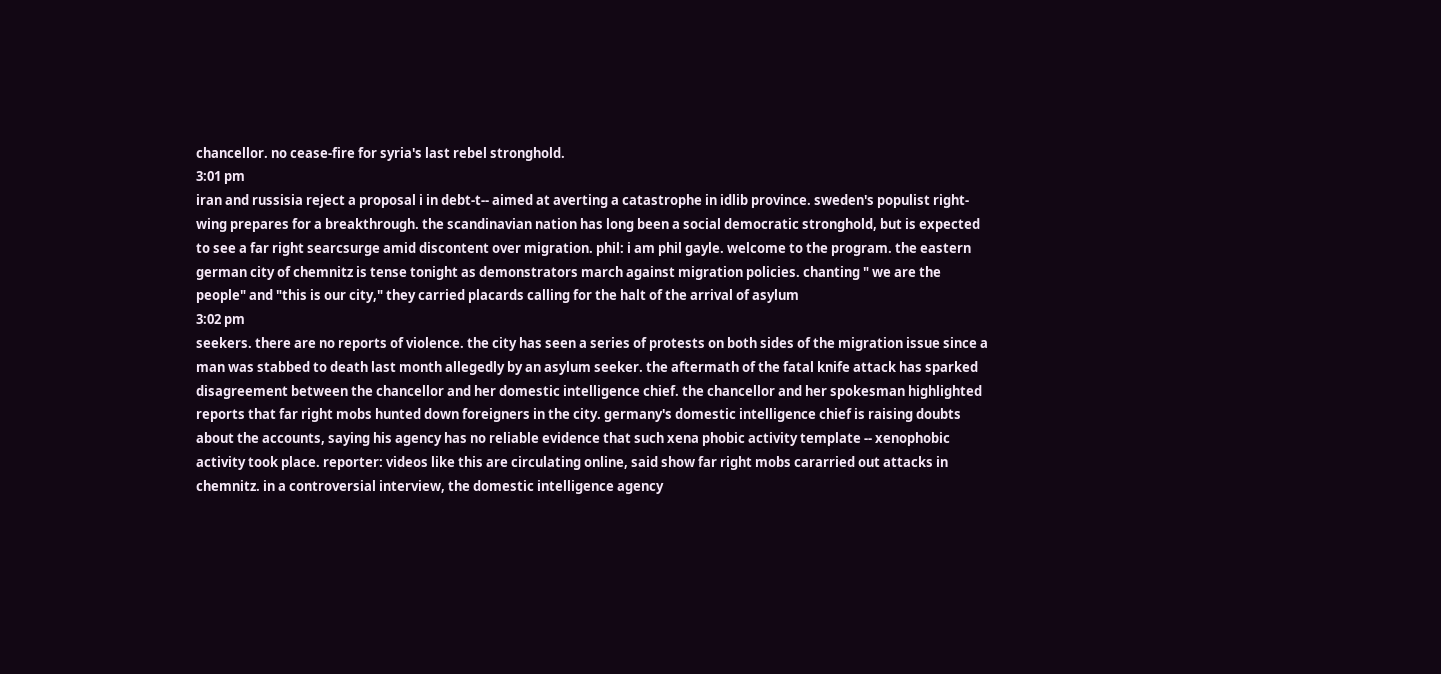chancellor. no cease-fire for syria's last rebel stronghold.
3:01 pm
iran and russisia reject a proposal i in debt-t-- aimed at averting a catastrophe in idlib province. sweden's populist right-wing prepares for a breakthrough. the scandinavian nation has long been a social democratic stronghold, but is expected to see a far right searcsurge amid discontent over migration. phil: i am phil gayle. welcome to the program. the eastern german city of chemnitz is tense tonight as demonstrators march against migration policies. chanting " we are the people" and "this is our city," they carried placards calling for the halt of the arrival of asylum
3:02 pm
seekers. there are no reports of violence. the city has seen a series of protests on both sides of the migration issue since a man was stabbed to death last month allegedly by an asylum seeker. the aftermath of the fatal knife attack has sparked disagreement between the chancellor and her domestic intelligence chief. the chancellor and her spokesman highlighted reports that far right mobs hunted down foreigners in the city. germany's domestic intelligence chief is raising doubts about the accounts, saying his agency has no reliable evidence that such xena phobic activity template -- xenophobic activity took place. reporter: videos like this are circulating online, said show far right mobs cararried out attacks in chemnitz. in a controversial interview, the domestic intelligence agency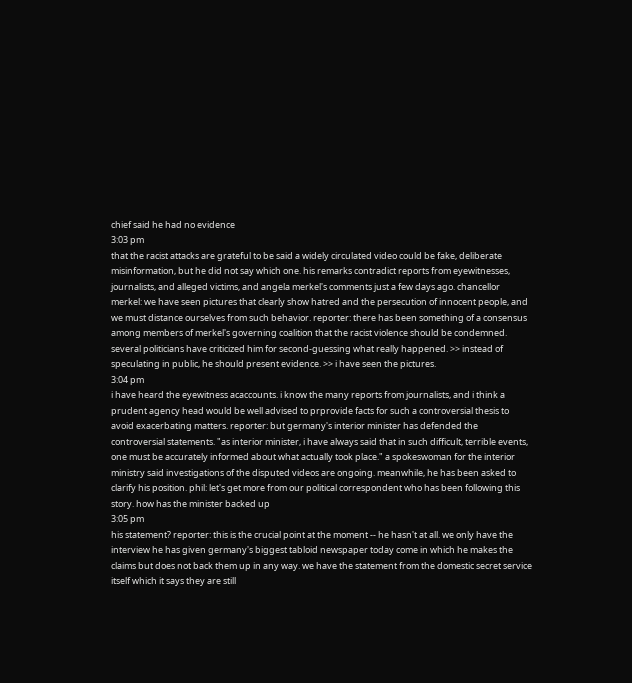chief said he had no evidence
3:03 pm
that the racist attacks are grateful to be said a widely circulated video could be fake, deliberate misinformation, but he did not say which one. his remarks contradict reports from eyewitnesses, journalists, and alleged victims, and angela merkel's comments just a few days ago. chancellor merkel: we have seen pictures that clearly show hatred and the persecution of innocent people, and we must distance ourselves from such behavior. reporter: there has been something of a consensus among members of merkel's governing coalition that the racist violence should be condemned. several politicians have criticized him for second-guessing what really happened. >> instead of speculating in public, he should present evidence. >> i have seen the pictures.
3:04 pm
i have heard the eyewitness acaccounts. i know the many reports from journalists, and i think a prudent agency head would be well advised to prprovide facts for such a controversial thesis to avoid exacerbating matters. reporter: but germany's interior minister has defended the controversial statements. "as interior minister, i have always said that in such difficult, terrible events, one must be accurately informed about what actually took place." a spokeswoman for the interior ministry said investigations of the disputed videos are ongoing. meanwhile, he has been asked to clarify his position. phil: let's get more from our political correspondent who has been following this story. how has the minister backed up
3:05 pm
his statement? reporter: this is the crucial point at the moment -- he hasn't at all. we only have the interview he has given germany's biggest tabloid newspaper today come in which he makes the claims but does not back them up in any way. we have the statement from the domestic secret service itself which it says they are still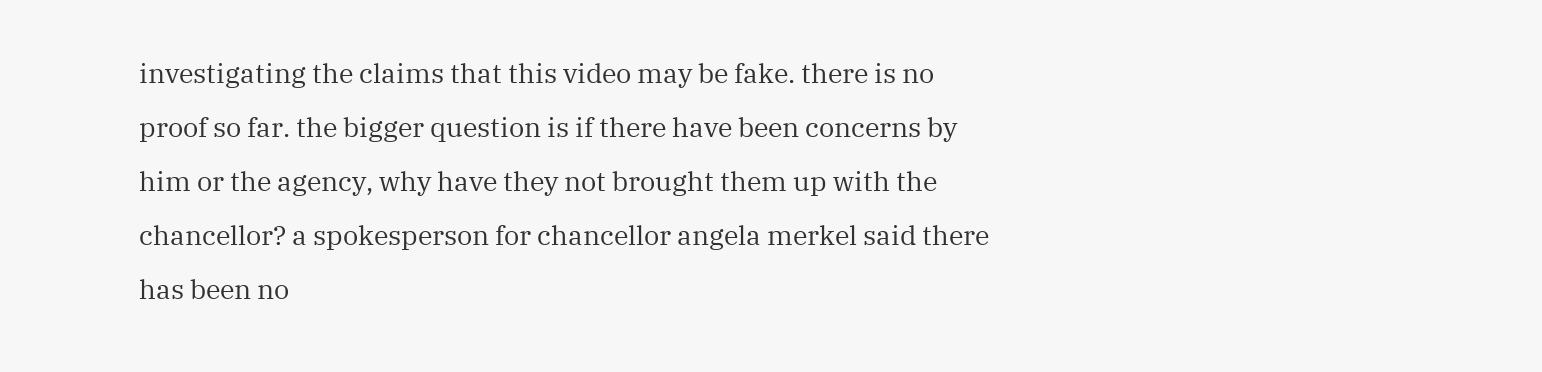investigating the claims that this video may be fake. there is no proof so far. the bigger question is if there have been concerns by him or the agency, why have they not brought them up with the chancellor? a spokesperson for chancellor angela merkel said there has been no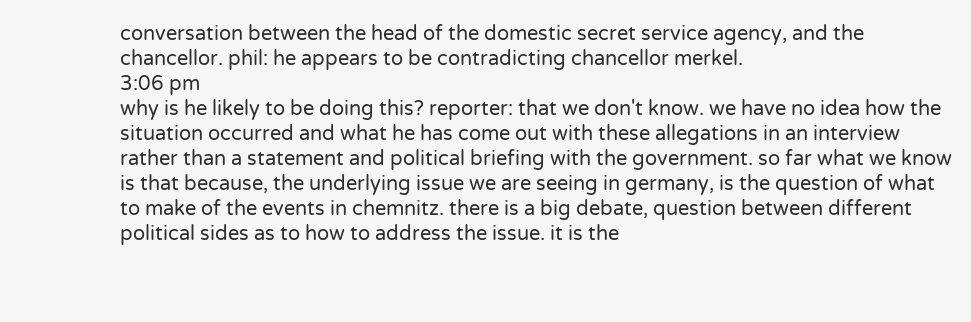conversation between the head of the domestic secret service agency, and the chancellor. phil: he appears to be contradicting chancellor merkel.
3:06 pm
why is he likely to be doing this? reporter: that we don't know. we have no idea how the situation occurred and what he has come out with these allegations in an interview rather than a statement and political briefing with the government. so far what we know is that because, the underlying issue we are seeing in germany, is the question of what to make of the events in chemnitz. there is a big debate, question between different political sides as to how to address the issue. it is the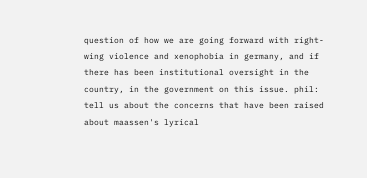question of how we are going forward with right-wing violence and xenophobia in germany, and if there has been institutional oversight in the country, in the government on this issue. phil: tell us about the concerns that have been raised about maassen's lyrical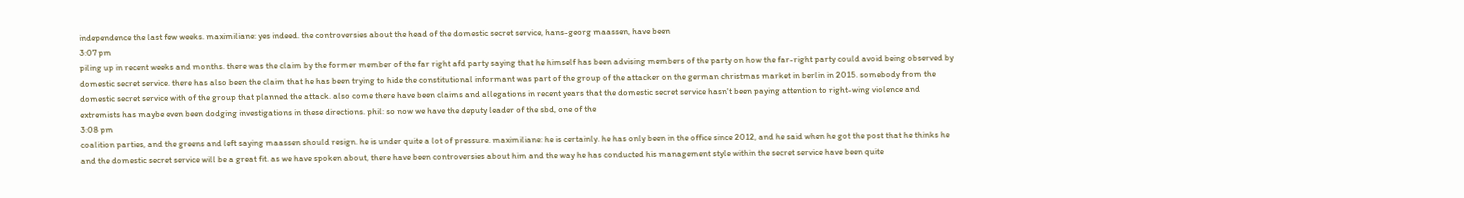independence the last few weeks. maximiliane: yes indeed. the controversies about the head of the domestic secret service, hans-georg maassen, have been
3:07 pm
piling up in recent weeks and months. there was the claim by the former member of the far right afd party saying that he himself has been advising members of the party on how the far-right party could avoid being observed by domestic secret service. there has also been the claim that he has been trying to hide the constitutional informant was part of the group of the attacker on the german christmas market in berlin in 2015. somebody from the domestic secret service with of the group that planned the attack. also come there have been claims and allegations in recent years that the domestic secret service hasn't been paying attention to right-wing violence and extremists has maybe even been dodging investigations in these directions. phil: so now we have the deputy leader of the sbd, one of the
3:08 pm
coalition parties, and the greens and left saying maassen should resign. he is under quite a lot of pressure. maximiliane: he is certainly. he has only been in the office since 2012, and he said when he got the post that he thinks he and the domestic secret service will be a great fit. as we have spoken about, there have been controversies about him and the way he has conducted his management style within the secret service have been quite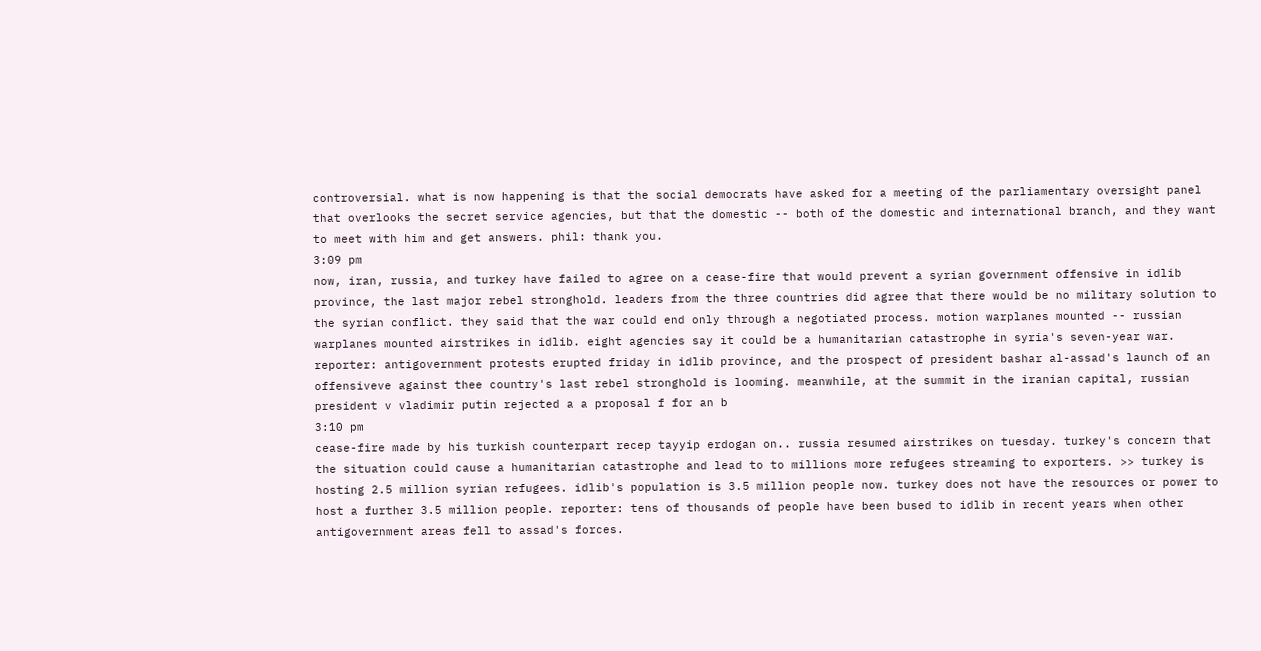controversial. what is now happening is that the social democrats have asked for a meeting of the parliamentary oversight panel that overlooks the secret service agencies, but that the domestic -- both of the domestic and international branch, and they want to meet with him and get answers. phil: thank you.
3:09 pm
now, iran, russia, and turkey have failed to agree on a cease-fire that would prevent a syrian government offensive in idlib province, the last major rebel stronghold. leaders from the three countries did agree that there would be no military solution to the syrian conflict. they said that the war could end only through a negotiated process. motion warplanes mounted -- russian warplanes mounted airstrikes in idlib. eight agencies say it could be a humanitarian catastrophe in syria's seven-year war. reporter: antigovernment protests erupted friday in idlib province, and the prospect of president bashar al-assad's launch of an offensiveve against thee country's last rebel stronghold is looming. meanwhile, at the summit in the iranian capital, russian president v vladimir putin rejected a a proposal f for an b
3:10 pm
cease-fire made by his turkish counterpart recep tayyip erdogan on.. russia resumed airstrikes on tuesday. turkey's concern that the situation could cause a humanitarian catastrophe and lead to to millions more refugees streaming to exporters. >> turkey is hosting 2.5 million syrian refugees. idlib's population is 3.5 million people now. turkey does not have the resources or power to host a further 3.5 million people. reporter: tens of thousands of people have been bused to idlib in recent years when other antigovernment areas fell to assad's forces.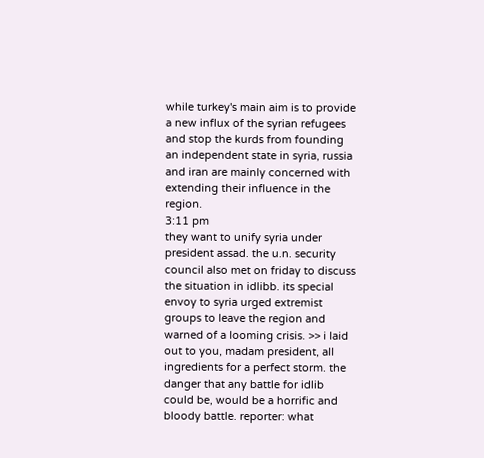while turkey's main aim is to provide a new influx of the syrian refugees and stop the kurds from founding an independent state in syria, russia and iran are mainly concerned with extending their influence in the region.
3:11 pm
they want to unify syria under president assad. the u.n. security council also met on friday to discuss the situation in idlibb. its special envoy to syria urged extremist groups to leave the region and warned of a looming crisis. >> i laid out to you, madam president, all ingredients for a perfect storm. the danger that any battle for idlib could be, would be a horrific and bloody battle. reporter: what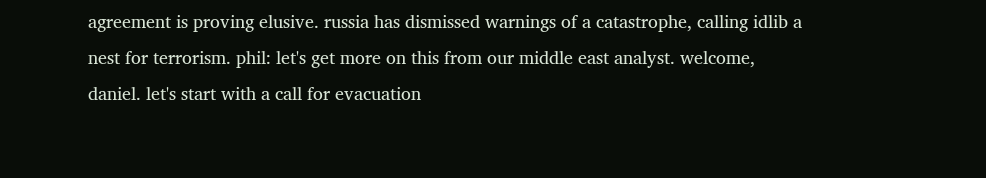agreement is proving elusive. russia has dismissed warnings of a catastrophe, calling idlib a nest for terrorism. phil: let's get more on this from our middle east analyst. welcome, daniel. let's start with a call for evacuation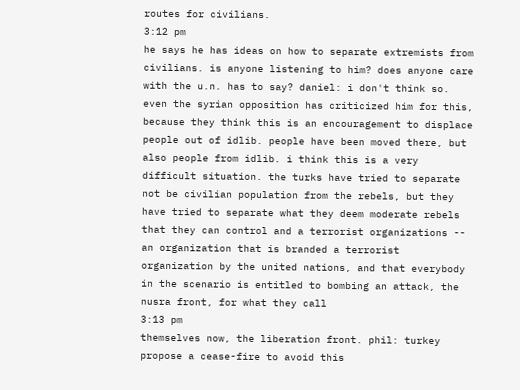routes for civilians.
3:12 pm
he says he has ideas on how to separate extremists from civilians. is anyone listening to him? does anyone care with the u.n. has to say? daniel: i don't think so. even the syrian opposition has criticized him for this, because they think this is an encouragement to displace people out of idlib. people have been moved there, but also people from idlib. i think this is a very difficult situation. the turks have tried to separate not be civilian population from the rebels, but they have tried to separate what they deem moderate rebels that they can control and a terrorist organizations -- an organization that is branded a terrorist organization by the united nations, and that everybody in the scenario is entitled to bombing an attack, the nusra front, for what they call
3:13 pm
themselves now, the liberation front. phil: turkey propose a cease-fire to avoid this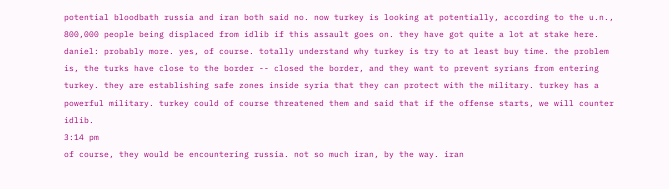potential bloodbath russia and iran both said no. now turkey is looking at potentially, according to the u.n., 800,000 people being displaced from idlib if this assault goes on. they have got quite a lot at stake here. daniel: probably more. yes, of course. totally understand why turkey is try to at least buy time. the problem is, the turks have close to the border -- closed the border, and they want to prevent syrians from entering turkey. they are establishing safe zones inside syria that they can protect with the military. turkey has a powerful military. turkey could of course threatened them and said that if the offense starts, we will counter idlib.
3:14 pm
of course, they would be encountering russia. not so much iran, by the way. iran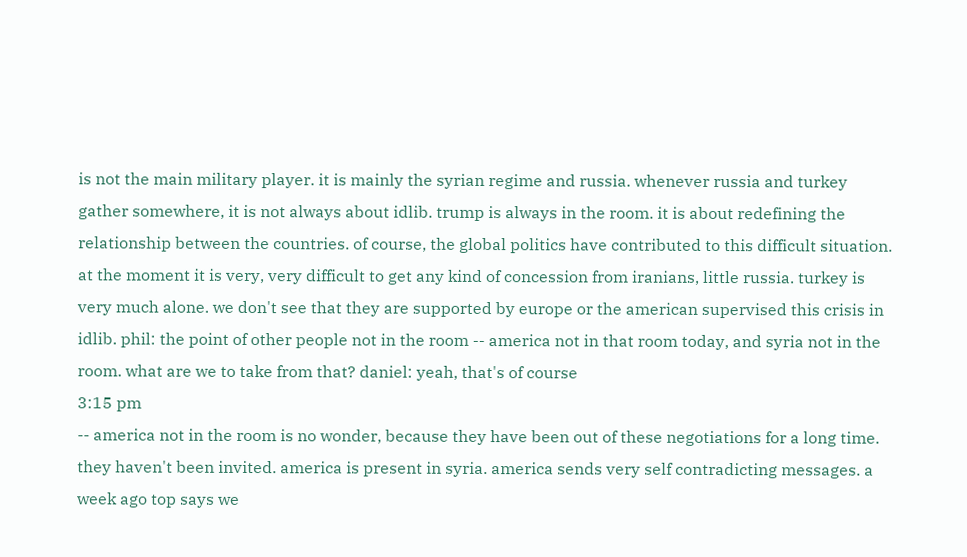is not the main military player. it is mainly the syrian regime and russia. whenever russia and turkey gather somewhere, it is not always about idlib. trump is always in the room. it is about redefining the relationship between the countries. of course, the global politics have contributed to this difficult situation. at the moment it is very, very difficult to get any kind of concession from iranians, little russia. turkey is very much alone. we don't see that they are supported by europe or the american supervised this crisis in idlib. phil: the point of other people not in the room -- america not in that room today, and syria not in the room. what are we to take from that? daniel: yeah, that's of course
3:15 pm
-- america not in the room is no wonder, because they have been out of these negotiations for a long time. they haven't been invited. america is present in syria. america sends very self contradicting messages. a week ago top says we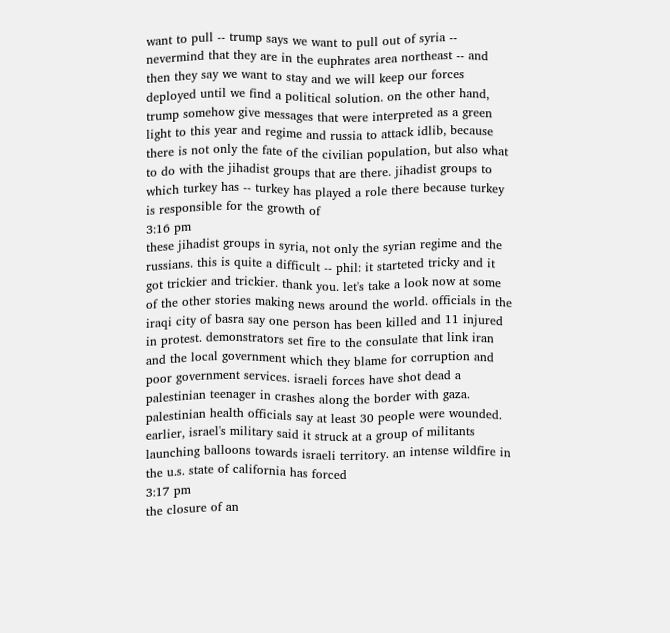want to pull -- trump says we want to pull out of syria -- nevermind that they are in the euphrates area northeast -- and then they say we want to stay and we will keep our forces deployed until we find a political solution. on the other hand, trump somehow give messages that were interpreted as a green light to this year and regime and russia to attack idlib, because there is not only the fate of the civilian population, but also what to do with the jihadist groups that are there. jihadist groups to which turkey has -- turkey has played a role there because turkey is responsible for the growth of
3:16 pm
these jihadist groups in syria, not only the syrian regime and the russians. this is quite a difficult -- phil: it starteted tricky and it got trickier and trickier. thank you. let's take a look now at some of the other stories making news around the world. officials in the iraqi city of basra say one person has been killed and 11 injured in protest. demonstrators set fire to the consulate that link iran and the local government which they blame for corruption and poor government services. israeli forces have shot dead a palestinian teenager in crashes along the border with gaza. palestinian health officials say at least 30 people were wounded. earlier, israel's military said it struck at a group of militants launching balloons towards israeli territory. an intense wildfire in the u.s. state of california has forced
3:17 pm
the closure of an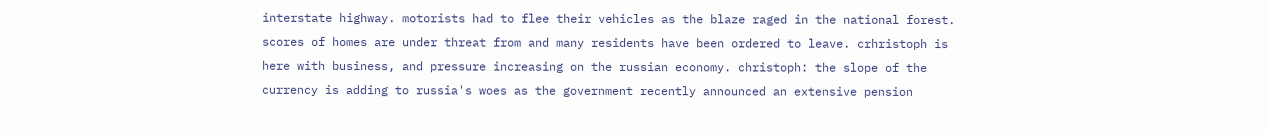interstate highway. motorists had to flee their vehicles as the blaze raged in the national forest. scores of homes are under threat from and many residents have been ordered to leave. crhristoph is here with business, and pressure increasing on the russian economy. christoph: the slope of the currency is adding to russia's woes as the government recently announced an extensive pension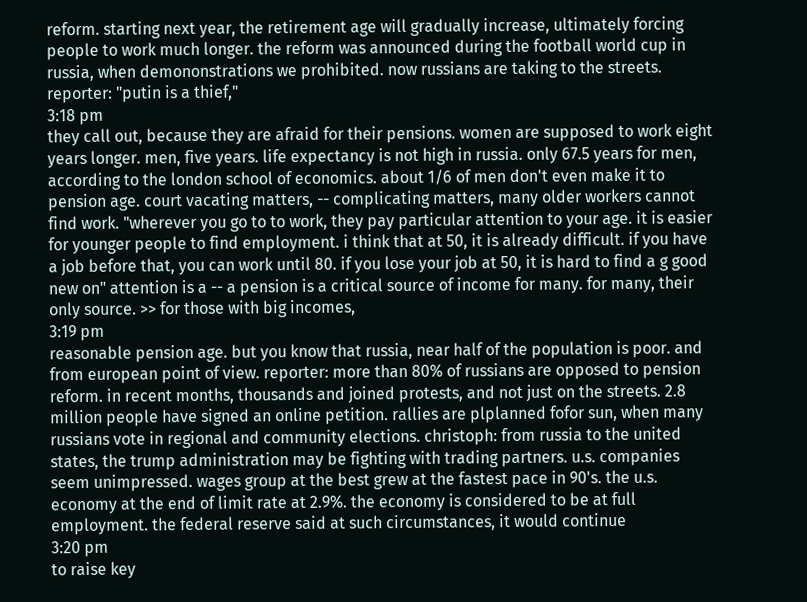reform. starting next year, the retirement age will gradually increase, ultimately forcing people to work much longer. the reform was announced during the football world cup in russia, when demononstrations we prohibited. now russians are taking to the streets. reporter: "putin is a thief,"
3:18 pm
they call out, because they are afraid for their pensions. women are supposed to work eight years longer. men, five years. life expectancy is not high in russia. only 67.5 years for men, according to the london school of economics. about 1/6 of men don't even make it to pension age. court vacating matters, -- complicating matters, many older workers cannot find work. "wherever you go to to work, they pay particular attention to your age. it is easier for younger people to find employment. i think that at 50, it is already difficult. if you have a job before that, you can work until 80. if you lose your job at 50, it is hard to find a g good new on" attention is a -- a pension is a critical source of income for many. for many, their only source. >> for those with big incomes,
3:19 pm
reasonable pension age. but you know that russia, near half of the population is poor. and from european point of view. reporter: more than 80% of russians are opposed to pension reform. in recent months, thousands and joined protests, and not just on the streets. 2.8 million people have signed an online petition. rallies are plplanned fofor sun, when many russians vote in regional and community elections. christoph: from russia to the united states, the trump administration may be fighting with trading partners. u.s. companies seem unimpressed. wages group at the best grew at the fastest pace in 90's. the u.s. economy at the end of limit rate at 2.9%. the economy is considered to be at full employment. the federal reserve said at such circumstances, it would continue
3:20 pm
to raise key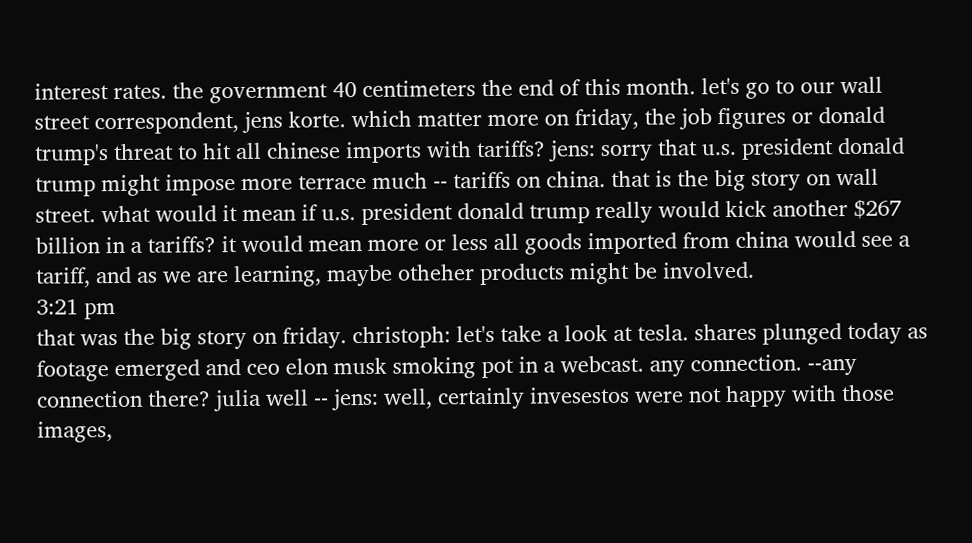interest rates. the government 40 centimeters the end of this month. let's go to our wall street correspondent, jens korte. which matter more on friday, the job figures or donald trump's threat to hit all chinese imports with tariffs? jens: sorry that u.s. president donald trump might impose more terrace much -- tariffs on china. that is the big story on wall street. what would it mean if u.s. president donald trump really would kick another $267 billion in a tariffs? it would mean more or less all goods imported from china would see a tariff, and as we are learning, maybe otheher products might be involved.
3:21 pm
that was the big story on friday. christoph: let's take a look at tesla. shares plunged today as footage emerged and ceo elon musk smoking pot in a webcast. any connection. --any connection there? julia well -- jens: well, certainly invesestos were not happy with those images,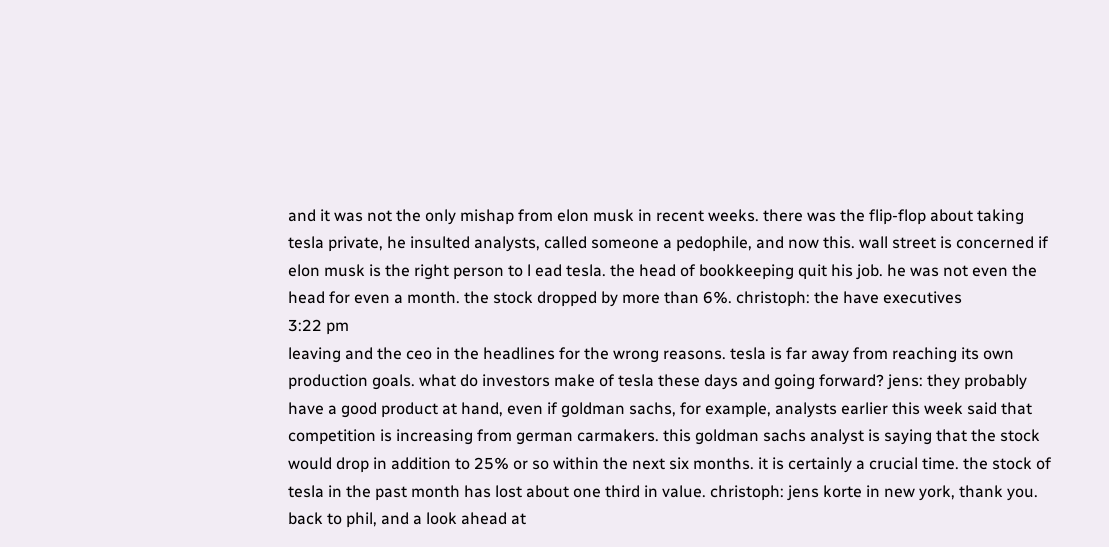and it was not the only mishap from elon musk in recent weeks. there was the flip-flop about taking tesla private, he insulted analysts, called someone a pedophile, and now this. wall street is concerned if elon musk is the right person to l ead tesla. the head of bookkeeping quit his job. he was not even the head for even a month. the stock dropped by more than 6%. christoph: the have executives
3:22 pm
leaving and the ceo in the headlines for the wrong reasons. tesla is far away from reaching its own production goals. what do investors make of tesla these days and going forward? jens: they probably have a good product at hand, even if goldman sachs, for example, analysts earlier this week said that competition is increasing from german carmakers. this goldman sachs analyst is saying that the stock would drop in addition to 25% or so within the next six months. it is certainly a crucial time. the stock of tesla in the past month has lost about one third in value. christoph: jens korte in new york, thank you. back to phil, and a look ahead at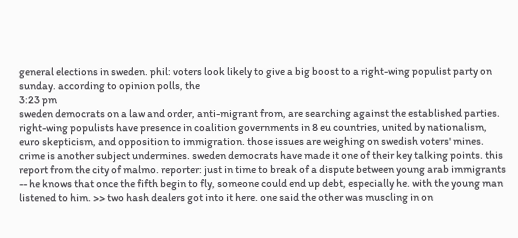general elections in sweden. phil: voters look likely to give a big boost to a right-wing populist party on sunday. according to opinion polls, the
3:23 pm
sweden democrats on a law and order, anti-migrant from, are searching against the established parties. right-wing populists have presence in coalition governments in 8 eu countries, united by nationalism, euro skepticism, and opposition to immigration. those issues are weighing on swedish voters' mines. crime is another subject undermines. sweden democrats have made it one of their key talking points. this report from the city of malmo. reporter: just in time to break of a dispute between young arab immigrants -- he knows that once the fifth begin to fly, someone could end up debt, especially he. with the young man listened to him. >> two hash dealers got into it here. one said the other was muscling in on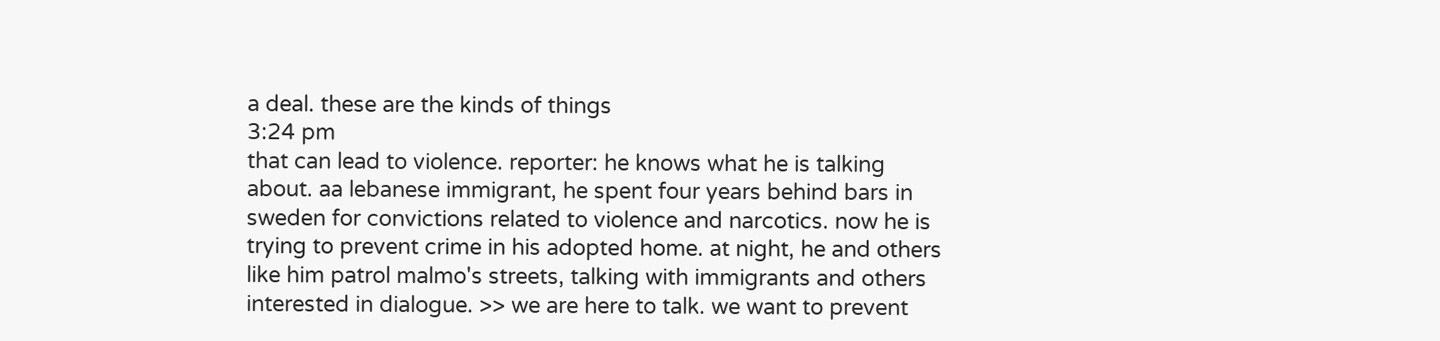a deal. these are the kinds of things
3:24 pm
that can lead to violence. reporter: he knows what he is talking about. aa lebanese immigrant, he spent four years behind bars in sweden for convictions related to violence and narcotics. now he is trying to prevent crime in his adopted home. at night, he and others like him patrol malmo's streets, talking with immigrants and others interested in dialogue. >> we are here to talk. we want to prevent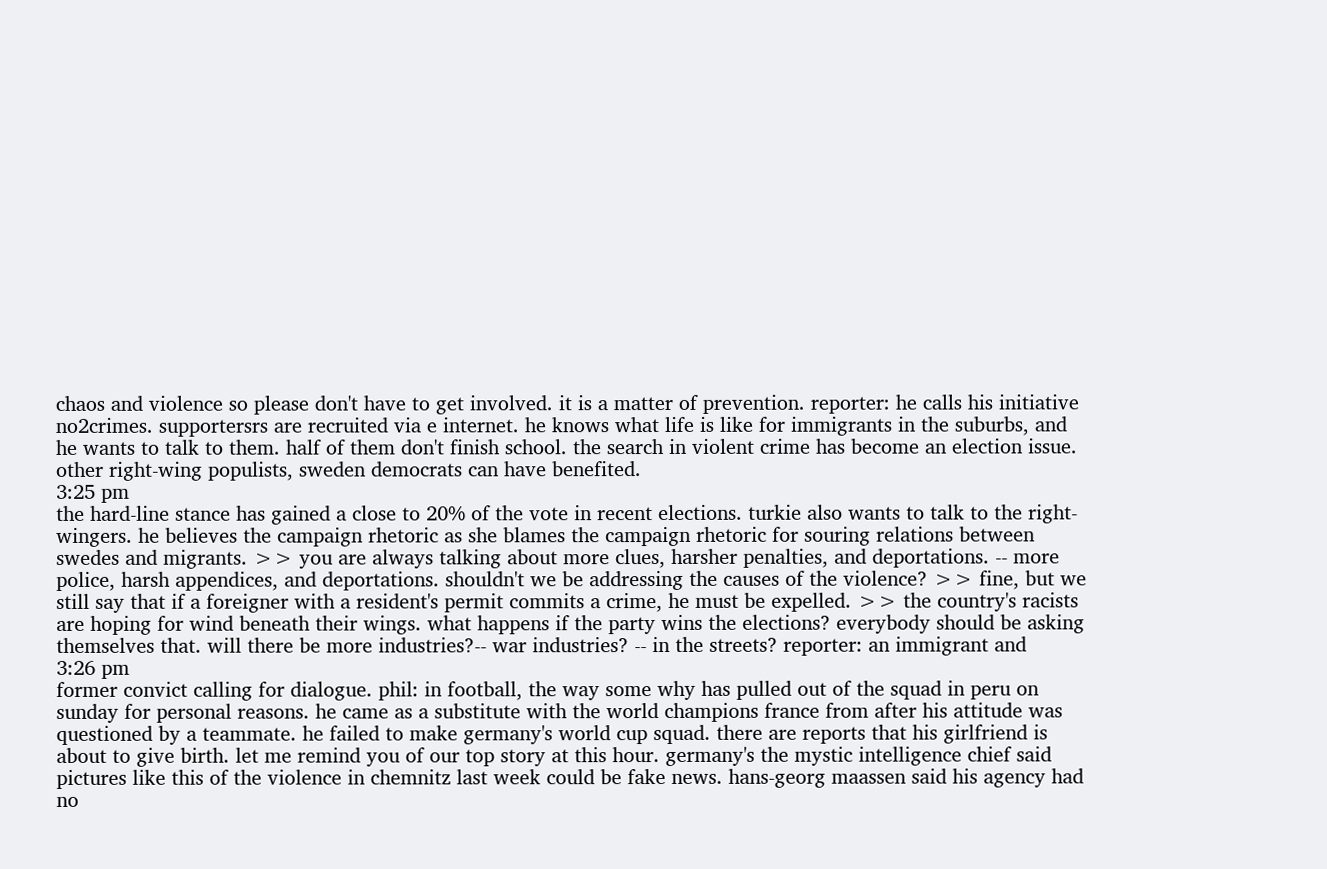chaos and violence so please don't have to get involved. it is a matter of prevention. reporter: he calls his initiative no2crimes. supportersrs are recruited via e internet. he knows what life is like for immigrants in the suburbs, and he wants to talk to them. half of them don't finish school. the search in violent crime has become an election issue. other right-wing populists, sweden democrats can have benefited.
3:25 pm
the hard-line stance has gained a close to 20% of the vote in recent elections. turkie also wants to talk to the right-wingers. he believes the campaign rhetoric as she blames the campaign rhetoric for souring relations between swedes and migrants. >> you are always talking about more clues, harsher penalties, and deportations. -- more police, harsh appendices, and deportations. shouldn't we be addressing the causes of the violence? >> fine, but we still say that if a foreigner with a resident's permit commits a crime, he must be expelled. >> the country's racists are hoping for wind beneath their wings. what happens if the party wins the elections? everybody should be asking themselves that. will there be more industries?-- war industries? -- in the streets? reporter: an immigrant and
3:26 pm
former convict calling for dialogue. phil: in football, the way some why has pulled out of the squad in peru on sunday for personal reasons. he came as a substitute with the world champions france from after his attitude was questioned by a teammate. he failed to make germany's world cup squad. there are reports that his girlfriend is about to give birth. let me remind you of our top story at this hour. germany's the mystic intelligence chief said pictures like this of the violence in chemnitz last week could be fake news. hans-georg maassen said his agency had no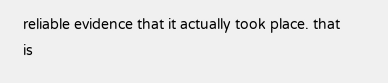reliable evidence that it actually took place. that is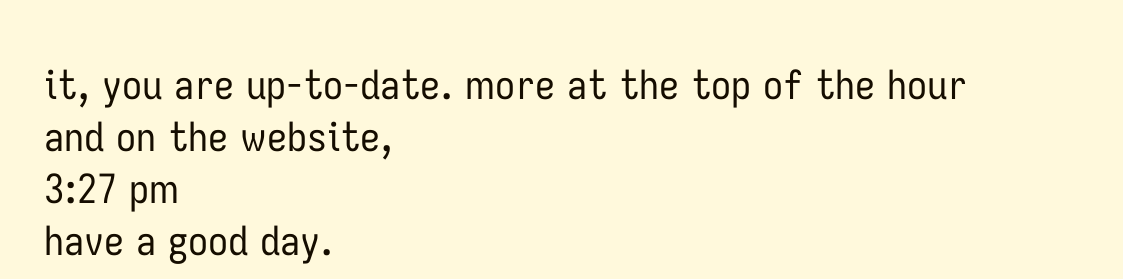it, you are up-to-date. more at the top of the hour and on the website,
3:27 pm
have a good day.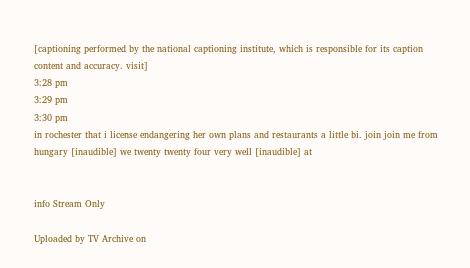[captioning performed by the national captioning institute, which is responsible for its caption content and accuracy. visit]
3:28 pm
3:29 pm
3:30 pm
in rochester that i license endangering her own plans and restaurants a little bi. join join me from hungary [inaudible] we twenty twenty four very well [inaudible] at


info Stream Only

Uploaded by TV Archive on